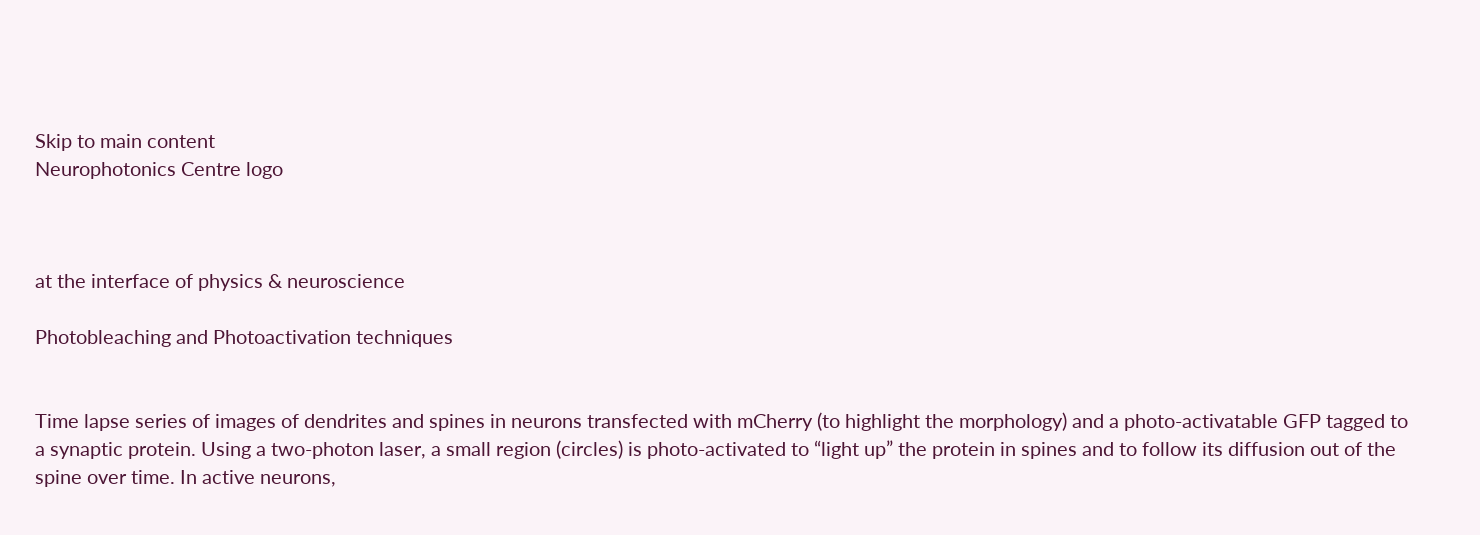Skip to main content
Neurophotonics Centre logo



at the interface of physics & neuroscience

Photobleaching and Photoactivation techniques


Time lapse series of images of dendrites and spines in neurons transfected with mCherry (to highlight the morphology) and a photo-activatable GFP tagged to a synaptic protein. Using a two-photon laser, a small region (circles) is photo-activated to “light up” the protein in spines and to follow its diffusion out of the spine over time. In active neurons,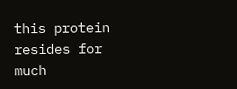this protein resides for much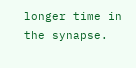longer time in the synapse.